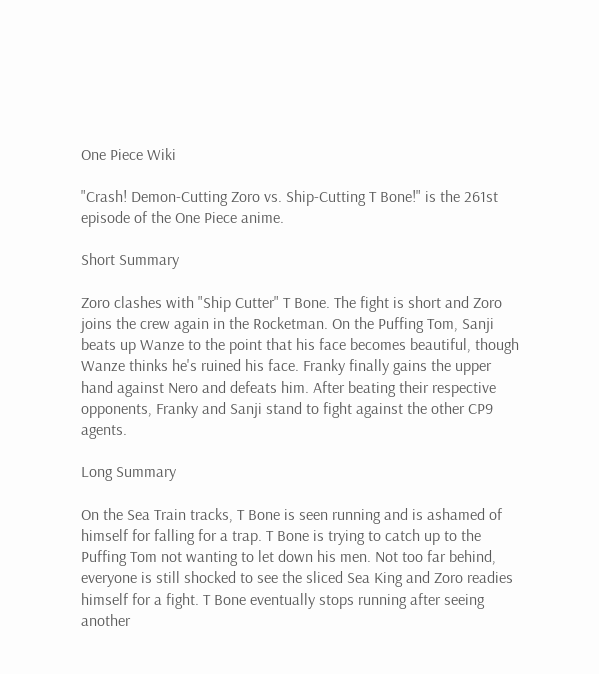One Piece Wiki

"Crash! Demon-Cutting Zoro vs. Ship-Cutting T Bone!" is the 261st episode of the One Piece anime.

Short Summary

Zoro clashes with "Ship Cutter" T Bone. The fight is short and Zoro joins the crew again in the Rocketman. On the Puffing Tom, Sanji beats up Wanze to the point that his face becomes beautiful, though Wanze thinks he's ruined his face. Franky finally gains the upper hand against Nero and defeats him. After beating their respective opponents, Franky and Sanji stand to fight against the other CP9 agents.

Long Summary

On the Sea Train tracks, T Bone is seen running and is ashamed of himself for falling for a trap. T Bone is trying to catch up to the Puffing Tom not wanting to let down his men. Not too far behind, everyone is still shocked to see the sliced Sea King and Zoro readies himself for a fight. T Bone eventually stops running after seeing another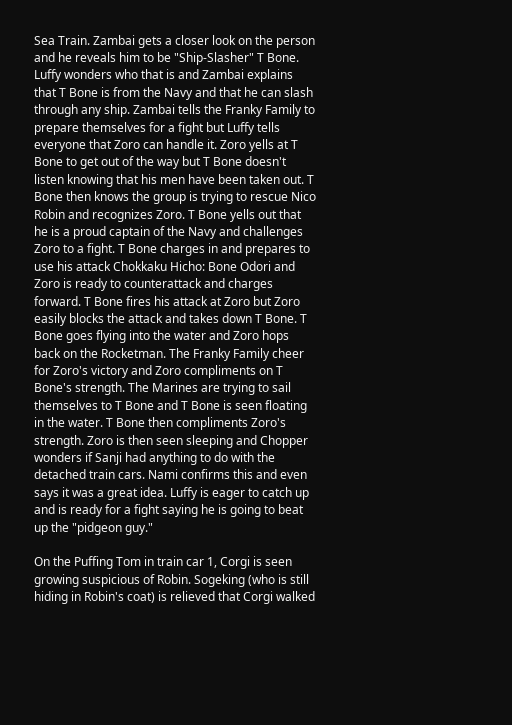Sea Train. Zambai gets a closer look on the person and he reveals him to be "Ship-Slasher" T Bone. Luffy wonders who that is and Zambai explains that T Bone is from the Navy and that he can slash through any ship. Zambai tells the Franky Family to prepare themselves for a fight but Luffy tells everyone that Zoro can handle it. Zoro yells at T Bone to get out of the way but T Bone doesn't listen knowing that his men have been taken out. T Bone then knows the group is trying to rescue Nico Robin and recognizes Zoro. T Bone yells out that he is a proud captain of the Navy and challenges Zoro to a fight. T Bone charges in and prepares to use his attack Chokkaku Hicho: Bone Odori and Zoro is ready to counterattack and charges forward. T Bone fires his attack at Zoro but Zoro easily blocks the attack and takes down T Bone. T Bone goes flying into the water and Zoro hops back on the Rocketman. The Franky Family cheer for Zoro's victory and Zoro compliments on T Bone's strength. The Marines are trying to sail themselves to T Bone and T Bone is seen floating in the water. T Bone then compliments Zoro's strength. Zoro is then seen sleeping and Chopper wonders if Sanji had anything to do with the detached train cars. Nami confirms this and even says it was a great idea. Luffy is eager to catch up and is ready for a fight saying he is going to beat up the "pidgeon guy."

On the Puffing Tom in train car 1, Corgi is seen growing suspicious of Robin. Sogeking (who is still hiding in Robin's coat) is relieved that Corgi walked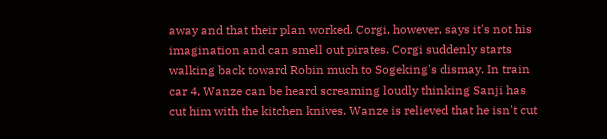away and that their plan worked. Corgi, however, says it's not his imagination and can smell out pirates. Corgi suddenly starts walking back toward Robin much to Sogeking's dismay. In train car 4, Wanze can be heard screaming loudly thinking Sanji has cut him with the kitchen knives. Wanze is relieved that he isn't cut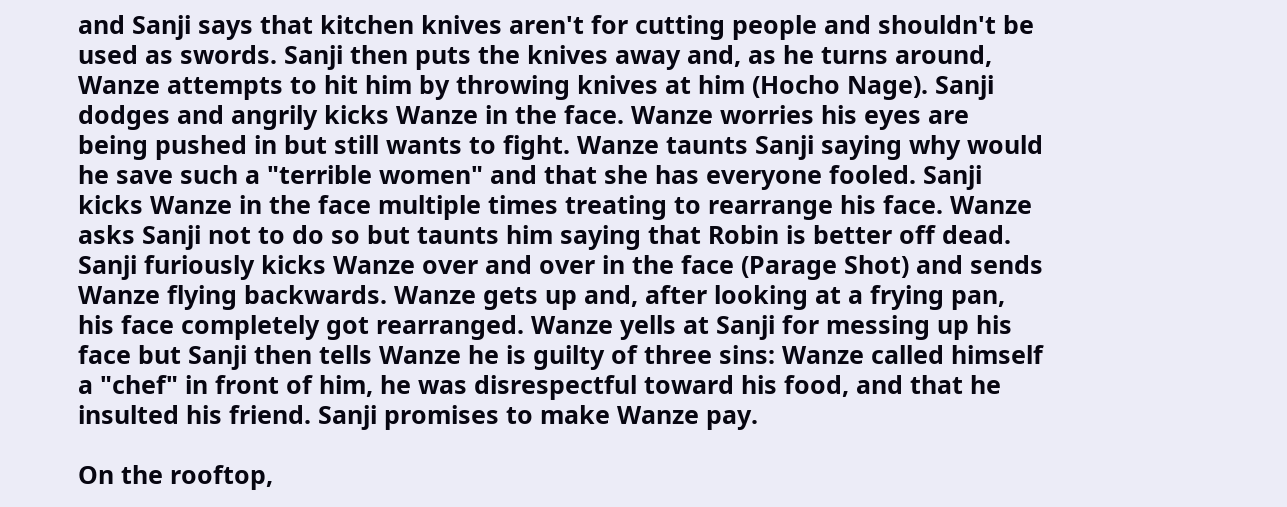and Sanji says that kitchen knives aren't for cutting people and shouldn't be used as swords. Sanji then puts the knives away and, as he turns around, Wanze attempts to hit him by throwing knives at him (Hocho Nage). Sanji dodges and angrily kicks Wanze in the face. Wanze worries his eyes are being pushed in but still wants to fight. Wanze taunts Sanji saying why would he save such a "terrible women" and that she has everyone fooled. Sanji kicks Wanze in the face multiple times treating to rearrange his face. Wanze asks Sanji not to do so but taunts him saying that Robin is better off dead. Sanji furiously kicks Wanze over and over in the face (Parage Shot) and sends Wanze flying backwards. Wanze gets up and, after looking at a frying pan, his face completely got rearranged. Wanze yells at Sanji for messing up his face but Sanji then tells Wanze he is guilty of three sins: Wanze called himself a "chef" in front of him, he was disrespectful toward his food, and that he insulted his friend. Sanji promises to make Wanze pay.

On the rooftop,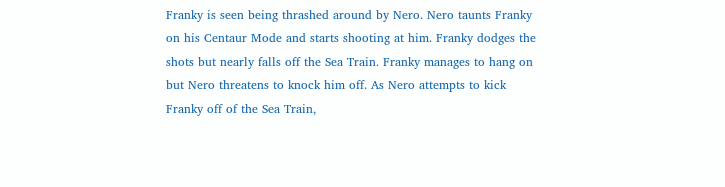Franky is seen being thrashed around by Nero. Nero taunts Franky on his Centaur Mode and starts shooting at him. Franky dodges the shots but nearly falls off the Sea Train. Franky manages to hang on but Nero threatens to knock him off. As Nero attempts to kick Franky off of the Sea Train,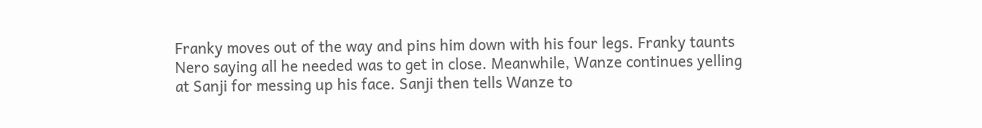Franky moves out of the way and pins him down with his four legs. Franky taunts Nero saying all he needed was to get in close. Meanwhile, Wanze continues yelling at Sanji for messing up his face. Sanji then tells Wanze to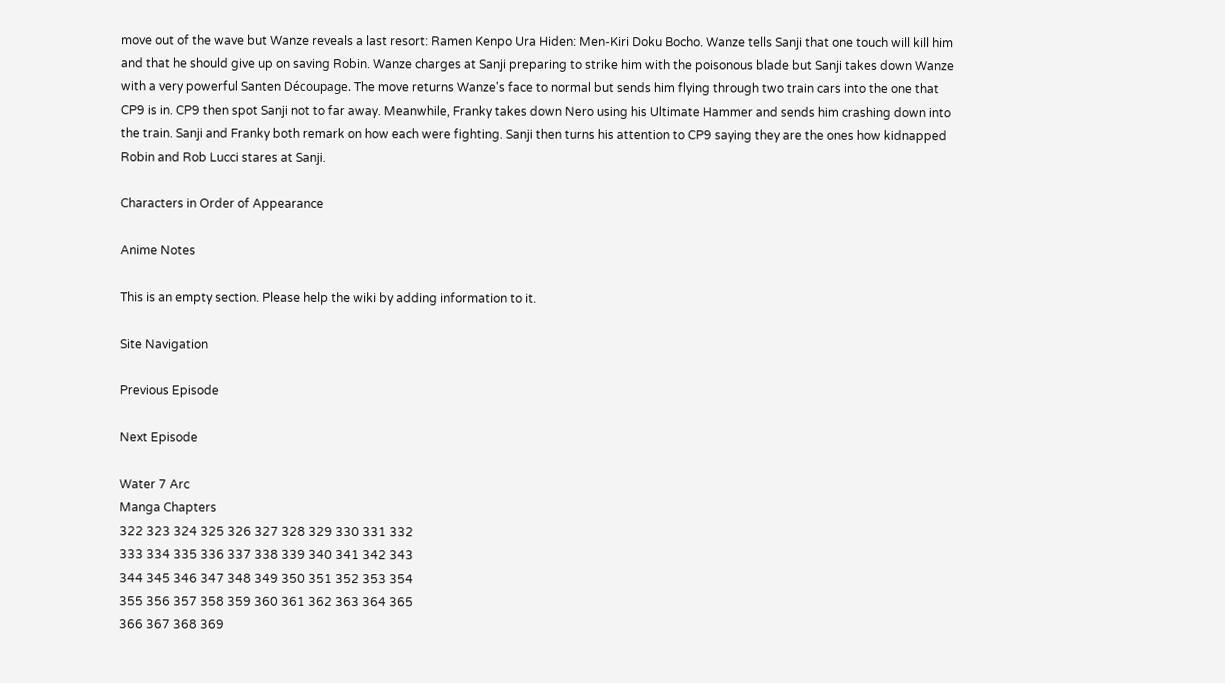move out of the wave but Wanze reveals a last resort: Ramen Kenpo Ura Hiden: Men-Kiri Doku Bocho. Wanze tells Sanji that one touch will kill him and that he should give up on saving Robin. Wanze charges at Sanji preparing to strike him with the poisonous blade but Sanji takes down Wanze with a very powerful Santen Découpage. The move returns Wanze's face to normal but sends him flying through two train cars into the one that CP9 is in. CP9 then spot Sanji not to far away. Meanwhile, Franky takes down Nero using his Ultimate Hammer and sends him crashing down into the train. Sanji and Franky both remark on how each were fighting. Sanji then turns his attention to CP9 saying they are the ones how kidnapped Robin and Rob Lucci stares at Sanji.

Characters in Order of Appearance

Anime Notes

This is an empty section. Please help the wiki by adding information to it.

Site Navigation

Previous Episode

Next Episode

Water 7 Arc
Manga Chapters
322 323 324 325 326 327 328 329 330 331 332
333 334 335 336 337 338 339 340 341 342 343
344 345 346 347 348 349 350 351 352 353 354
355 356 357 358 359 360 361 362 363 364 365
366 367 368 369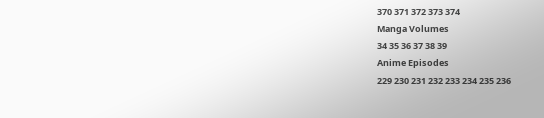370 371 372 373 374
Manga Volumes
34 35 36 37 38 39
Anime Episodes
229 230 231 232 233 234 235 236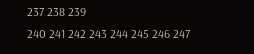237 238 239
240 241 242 243 244 245 246 247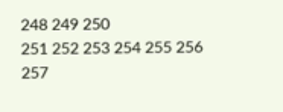248 249 250
251 252 253 254 255 256 257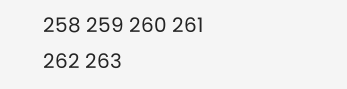258 259 260 261
262 263